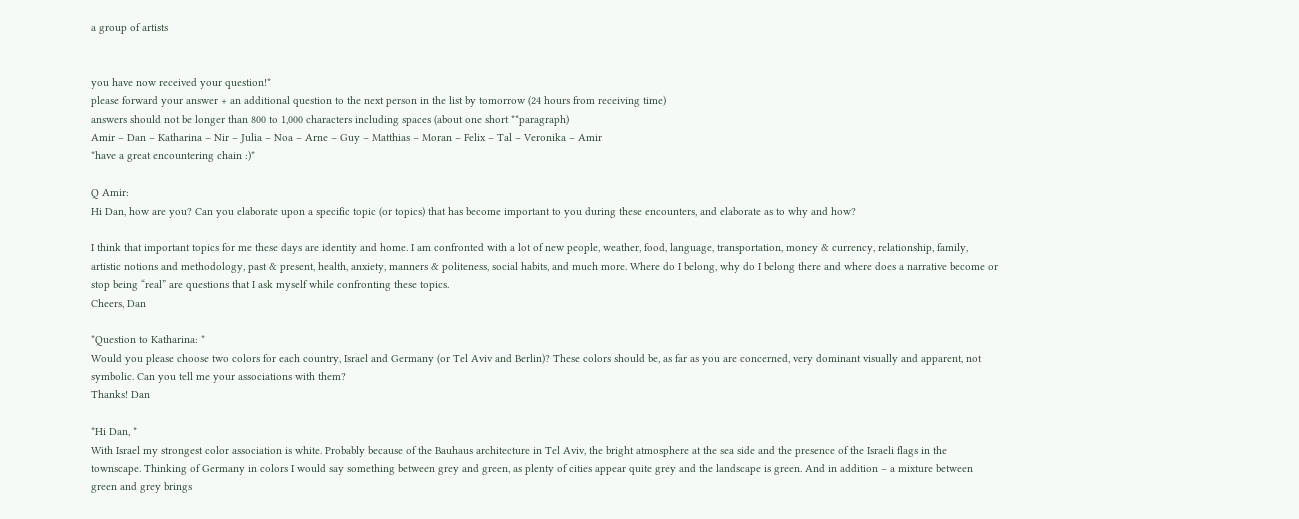a group of artists


you have now received your question!*
please forward your answer + an additional question to the next person in the list by tomorrow (24 hours from receiving time)
answers should not be longer than 800 to 1,000 characters including spaces (about one short **paragraph)
Amir – Dan – Katharina – Nir – Julia – Noa – Arne – Guy – Matthias – Moran – Felix – Tal – Veronika – Amir
*have a great encountering chain :)*

Q Amir:
Hi Dan, how are you? Can you elaborate upon a specific topic (or topics) that has become important to you during these encounters, and elaborate as to why and how?

I think that important topics for me these days are identity and home. I am confronted with a lot of new people, weather, food, language, transportation, money & currency, relationship, family, artistic notions and methodology, past & present, health, anxiety, manners & politeness, social habits, and much more. Where do I belong, why do I belong there and where does a narrative become or stop being “real” are questions that I ask myself while confronting these topics.
Cheers, Dan

*Question to Katharina: *
Would you please choose two colors for each country, Israel and Germany (or Tel Aviv and Berlin)? These colors should be, as far as you are concerned, very dominant visually and apparent, not symbolic. Can you tell me your associations with them?
Thanks! Dan

*Hi Dan, *
With Israel my strongest color association is white. Probably because of the Bauhaus architecture in Tel Aviv, the bright atmosphere at the sea side and the presence of the Israeli flags in the townscape. Thinking of Germany in colors I would say something between grey and green, as plenty of cities appear quite grey and the landscape is green. And in addition – a mixture between green and grey brings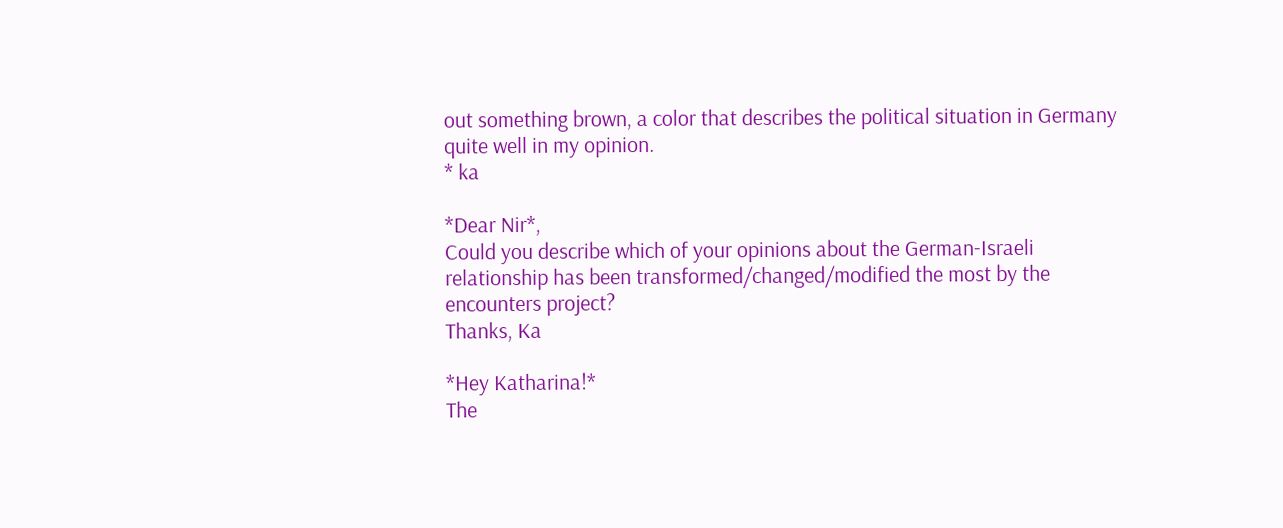out something brown, a color that describes the political situation in Germany quite well in my opinion.
* ka

*Dear Nir*,
Could you describe which of your opinions about the German-Israeli relationship has been transformed/changed/modified the most by the encounters project?
Thanks, Ka

*Hey Katharina!*
The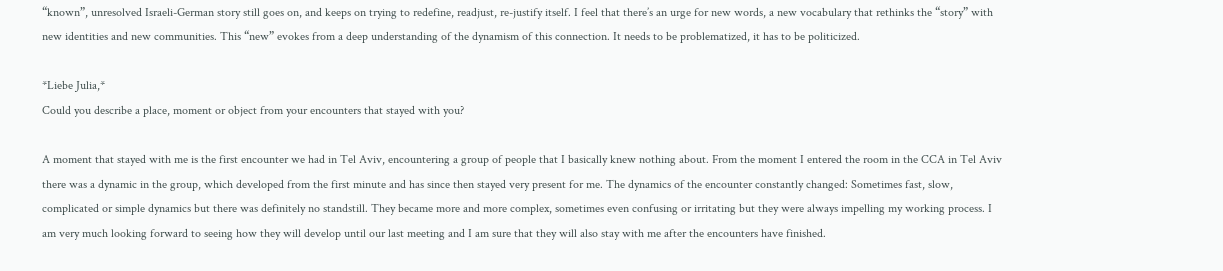“known”, unresolved Israeli-German story still goes on, and keeps on trying to redefine, readjust, re-justify itself. I feel that there’s an urge for new words, a new vocabulary that rethinks the “story” with new identities and new communities. This “new” evokes from a deep understanding of the dynamism of this connection. It needs to be problematized, it has to be politicized.

*Liebe Julia,*
Could you describe a place, moment or object from your encounters that stayed with you?

A moment that stayed with me is the first encounter we had in Tel Aviv, encountering a group of people that I basically knew nothing about. From the moment I entered the room in the CCA in Tel Aviv there was a dynamic in the group, which developed from the first minute and has since then stayed very present for me. The dynamics of the encounter constantly changed: Sometimes fast, slow, complicated or simple dynamics but there was definitely no standstill. They became more and more complex, sometimes even confusing or irritating but they were always impelling my working process. I am very much looking forward to seeing how they will develop until our last meeting and I am sure that they will also stay with me after the encounters have finished.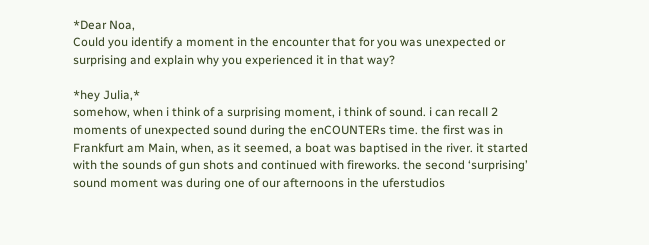*Dear Noa,
Could you identify a moment in the encounter that for you was unexpected or surprising and explain why you experienced it in that way?

*hey Julia,*
somehow, when i think of a surprising moment, i think of sound. i can recall 2 moments of unexpected sound during the enCOUNTERs time. the first was in Frankfurt am Main, when, as it seemed, a boat was baptised in the river. it started with the sounds of gun shots and continued with fireworks. the second ‘surprising’ sound moment was during one of our afternoons in the uferstudios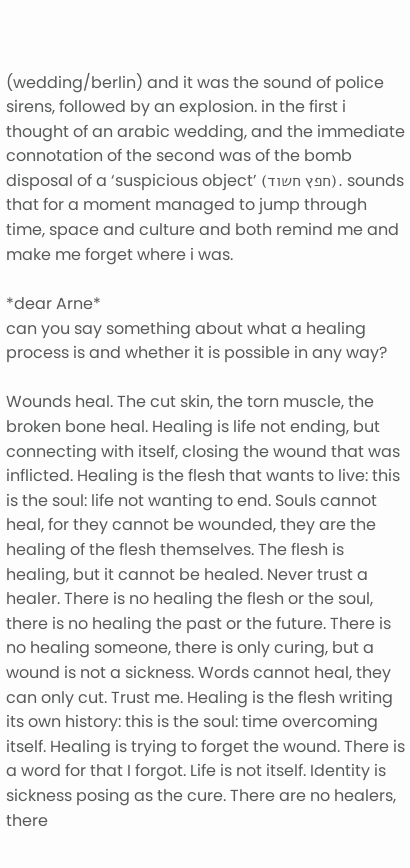(wedding/berlin) and it was the sound of police sirens, followed by an explosion. in the first i thought of an arabic wedding, and the immediate connotation of the second was of the bomb disposal of a ‘suspicious object’ (חפץ חשוד). sounds that for a moment managed to jump through time, space and culture and both remind me and make me forget where i was.

*dear Arne*
can you say something about what a healing process is and whether it is possible in any way?

Wounds heal. The cut skin, the torn muscle, the broken bone heal. Healing is life not ending, but connecting with itself, closing the wound that was inflicted. Healing is the flesh that wants to live: this is the soul: life not wanting to end. Souls cannot heal, for they cannot be wounded, they are the healing of the flesh themselves. The flesh is healing, but it cannot be healed. Never trust a healer. There is no healing the flesh or the soul, there is no healing the past or the future. There is no healing someone, there is only curing, but a wound is not a sickness. Words cannot heal, they can only cut. Trust me. Healing is the flesh writing its own history: this is the soul: time overcoming itself. Healing is trying to forget the wound. There is a word for that I forgot. Life is not itself. Identity is sickness posing as the cure. There are no healers, there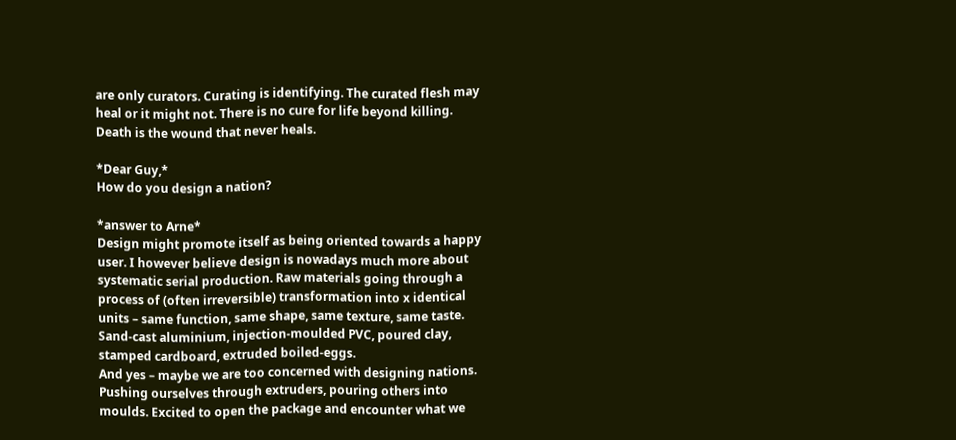are only curators. Curating is identifying. The curated flesh may heal or it might not. There is no cure for life beyond killing. Death is the wound that never heals.

*Dear Guy,*
How do you design a nation?

*answer to Arne*
Design might promote itself as being oriented towards a happy user. I however believe design is nowadays much more about systematic serial production. Raw materials going through a process of (often irreversible) transformation into x identical units – same function, same shape, same texture, same taste. Sand-cast aluminium, injection-moulded PVC, poured clay, stamped cardboard, extruded boiled-eggs.
And yes – maybe we are too concerned with designing nations. Pushing ourselves through extruders, pouring others into moulds. Excited to open the package and encounter what we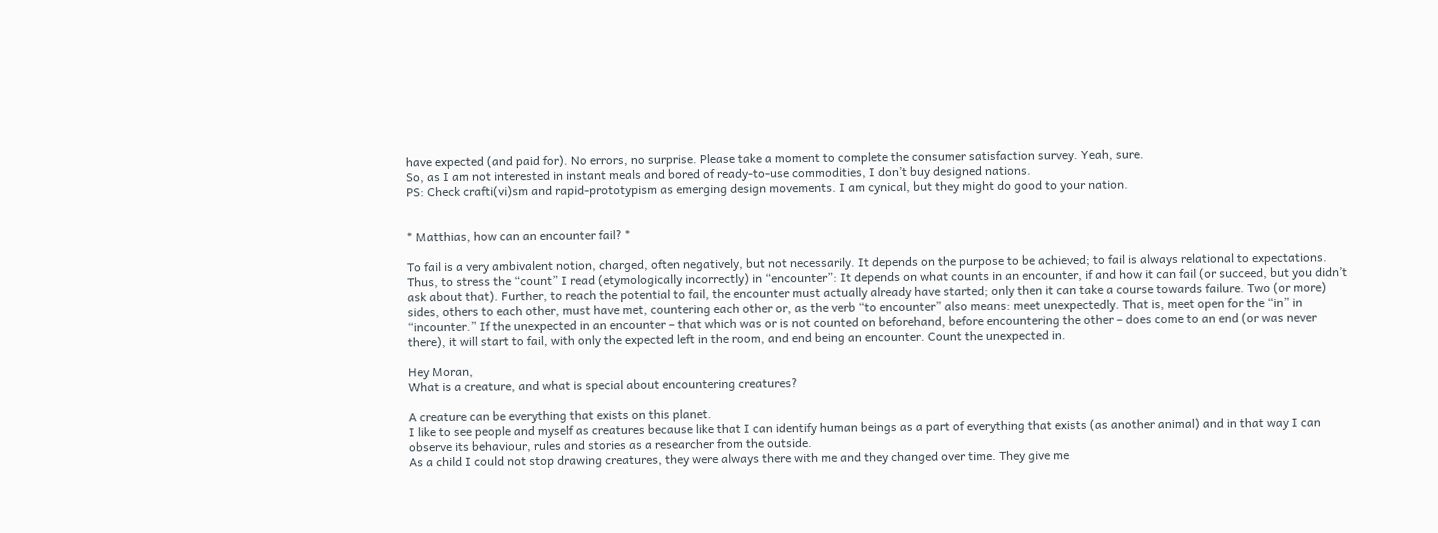have expected (and paid for). No errors, no surprise. Please take a moment to complete the consumer satisfaction survey. Yeah, sure.
So, as I am not interested in instant meals and bored of ready-to-use commodities, I don’t buy designed nations.
PS: Check crafti(vi)sm and rapid-prototypism as emerging design movements. I am cynical, but they might do good to your nation.


* Matthias, how can an encounter fail? *

To fail is a very ambivalent notion, charged, often negatively, but not necessarily. It depends on the purpose to be achieved; to fail is always relational to expectations. Thus, to stress the “count” I read (etymologically incorrectly) in “encounter”: It depends on what counts in an encounter, if and how it can fail (or succeed, but you didn’t ask about that). Further, to reach the potential to fail, the encounter must actually already have started; only then it can take a course towards failure. Two (or more) sides, others to each other, must have met, countering each other or, as the verb “to encounter” also means: meet unexpectedly. That is, meet open for the “in” in “incounter.” If the unexpected in an encounter – that which was or is not counted on beforehand, before encountering the other – does come to an end (or was never there), it will start to fail, with only the expected left in the room, and end being an encounter. Count the unexpected in.

Hey Moran,
What is a creature, and what is special about encountering creatures?

A creature can be everything that exists on this planet.
I like to see people and myself as creatures because like that I can identify human beings as a part of everything that exists (as another animal) and in that way I can observe its behaviour, rules and stories as a researcher from the outside.
As a child I could not stop drawing creatures, they were always there with me and they changed over time. They give me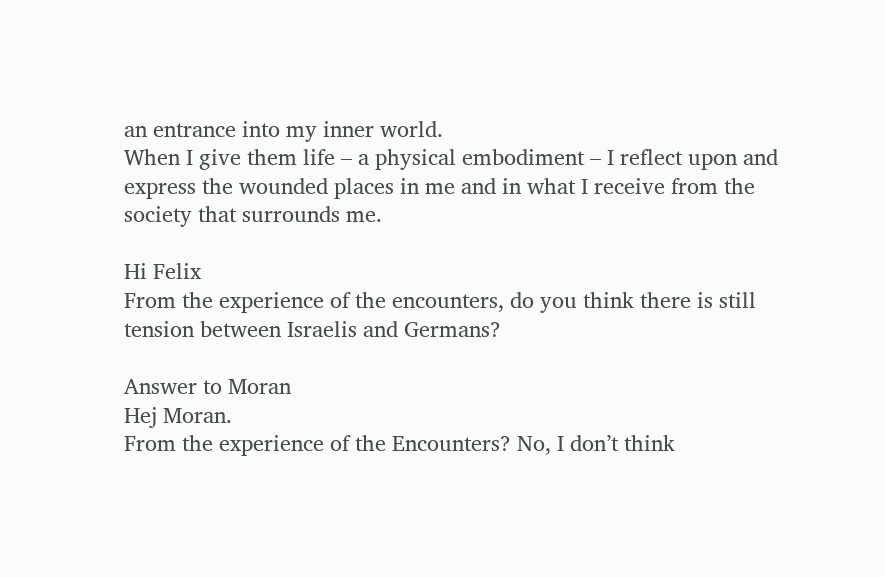an entrance into my inner world.
When I give them life – a physical embodiment – I reflect upon and express the wounded places in me and in what I receive from the society that surrounds me.

Hi Felix
From the experience of the encounters, do you think there is still tension between Israelis and Germans?

Answer to Moran
Hej Moran.
From the experience of the Encounters? No, I don’t think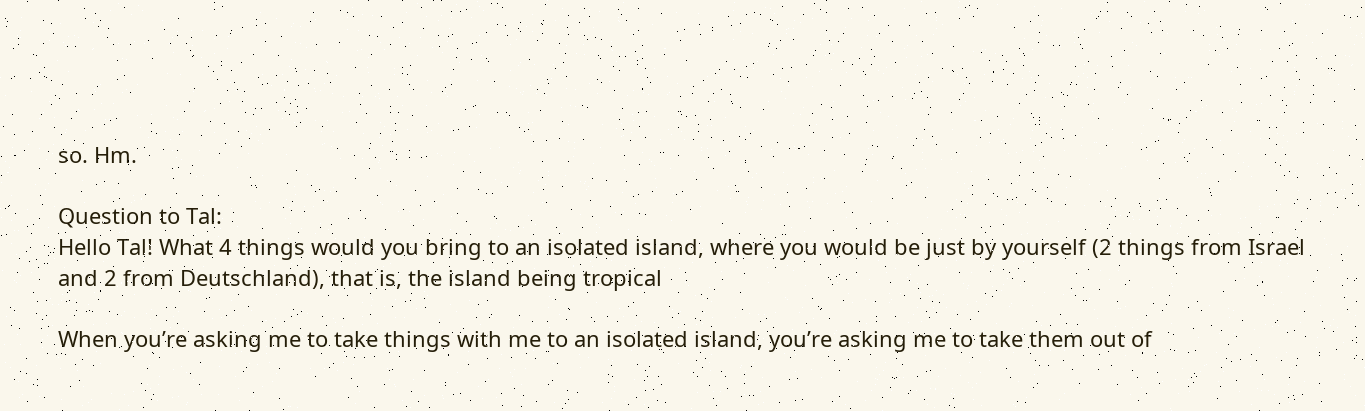so. Hm.

Question to Tal:
Hello Tal! What 4 things would you bring to an isolated island, where you would be just by yourself (2 things from Israel and 2 from Deutschland), that is, the island being tropical

When you’re asking me to take things with me to an isolated island, you’re asking me to take them out of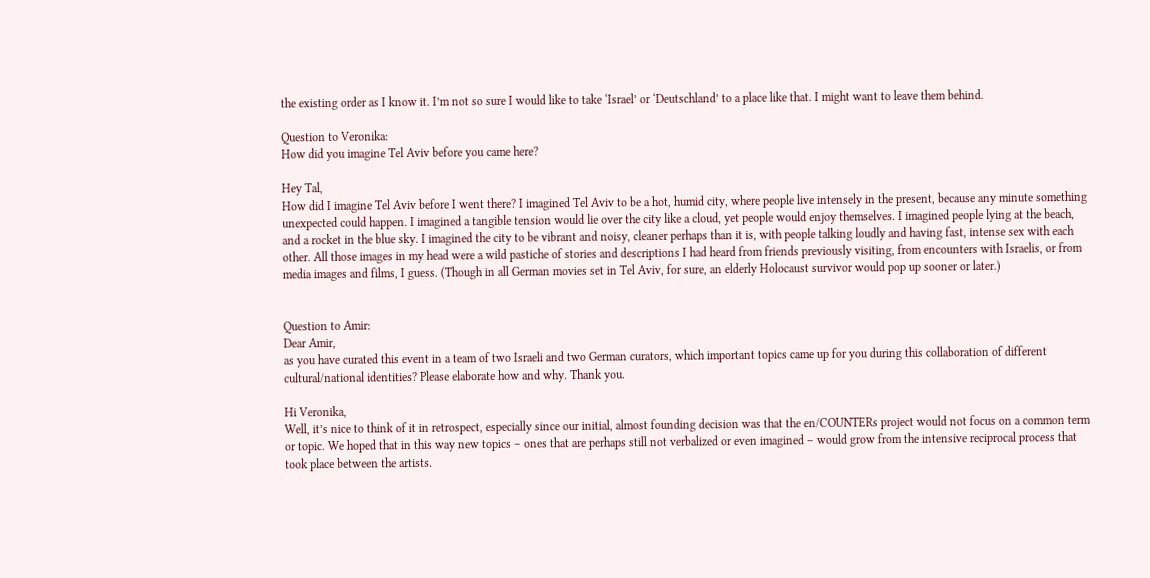the existing order as I know it. I’m not so sure I would like to take ‘Israel’ or ‘Deutschland’ to a place like that. I might want to leave them behind.

Question to Veronika:
How did you imagine Tel Aviv before you came here?

Hey Tal,
How did I imagine Tel Aviv before I went there? I imagined Tel Aviv to be a hot, humid city, where people live intensely in the present, because any minute something unexpected could happen. I imagined a tangible tension would lie over the city like a cloud, yet people would enjoy themselves. I imagined people lying at the beach, and a rocket in the blue sky. I imagined the city to be vibrant and noisy, cleaner perhaps than it is, with people talking loudly and having fast, intense sex with each other. All those images in my head were a wild pastiche of stories and descriptions I had heard from friends previously visiting, from encounters with Israelis, or from media images and films, I guess. (Though in all German movies set in Tel Aviv, for sure, an elderly Holocaust survivor would pop up sooner or later.)


Question to Amir:
Dear Amir,
as you have curated this event in a team of two Israeli and two German curators, which important topics came up for you during this collaboration of different cultural/national identities? Please elaborate how and why. Thank you.

Hi Veronika,
Well, it’s nice to think of it in retrospect, especially since our initial, almost founding decision was that the en/COUNTERs project would not focus on a common term or topic. We hoped that in this way new topics – ones that are perhaps still not verbalized or even imagined – would grow from the intensive reciprocal process that took place between the artists.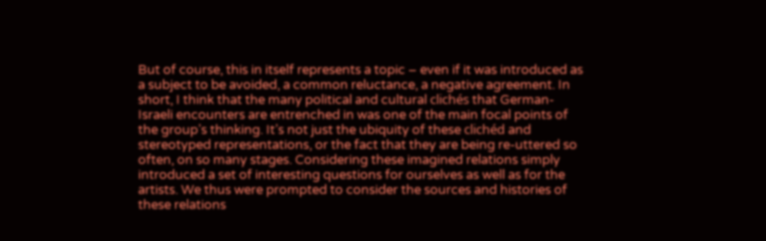But of course, this in itself represents a topic – even if it was introduced as a subject to be avoided, a common reluctance, a negative agreement. In short, I think that the many political and cultural clichés that German-Israeli encounters are entrenched in was one of the main focal points of the group’s thinking. It’s not just the ubiquity of these clichéd and stereotyped representations, or the fact that they are being re-uttered so often, on so many stages. Considering these imagined relations simply introduced a set of interesting questions for ourselves as well as for the artists. We thus were prompted to consider the sources and histories of these relations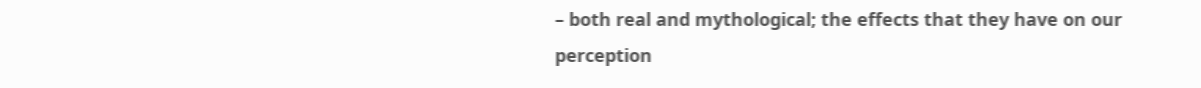– both real and mythological; the effects that they have on our perception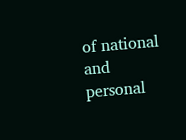of national and personal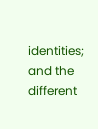identities; and the different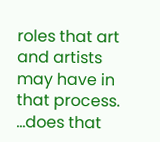roles that art and artists may have in that process.
…does that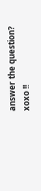answer the question?
xoxo !!